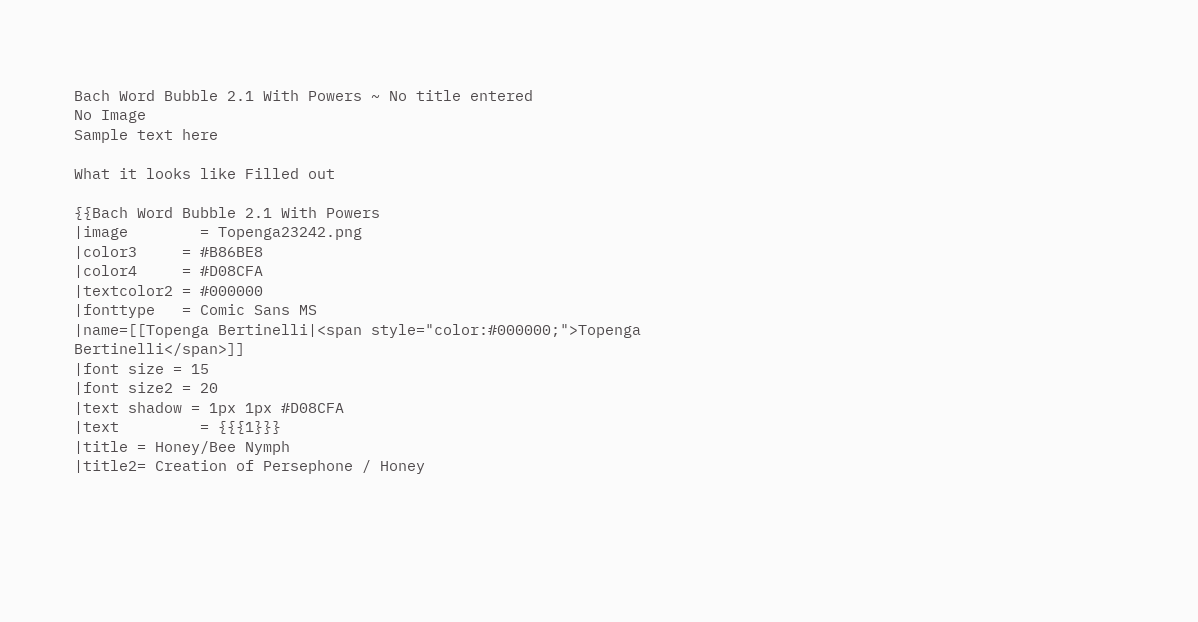Bach Word Bubble 2.1 With Powers ~ No title entered
No Image
Sample text here

What it looks like Filled out

{{Bach Word Bubble 2.1 With Powers
|image        = Topenga23242.png
|color3     = #B86BE8
|color4     = #D08CFA
|textcolor2 = #000000
|fonttype   = Comic Sans MS
|name=[[Topenga Bertinelli|<span style="color:#000000;">Topenga Bertinelli</span>]]
|font size = 15
|font size2 = 20
|text shadow = 1px 1px #D08CFA
|text         = {{{1}}}
|title = Honey/Bee Nymph
|title2= Creation of Persephone / Honey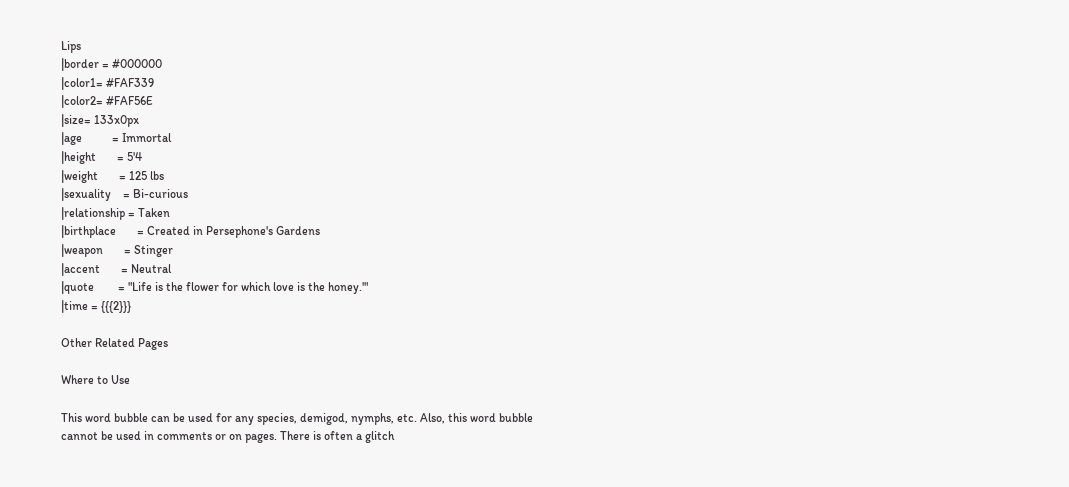Lips
|border = #000000
|color1= #FAF339
|color2= #FAF56E
|size= 133x0px
|age          = Immortal
|height       = 5'4
|weight       = 125 lbs
|sexuality    = Bi-curious
|relationship = Taken
|birthplace       = Created in Persephone's Gardens
|weapon       = Stinger
|accent       = Neutral
|quote        = "Life is the flower for which love is the honey.'"
|time = {{{2}}}

Other Related Pages

Where to Use

This word bubble can be used for any species, demigod, nymphs, etc. Also, this word bubble cannot be used in comments or on pages. There is often a glitch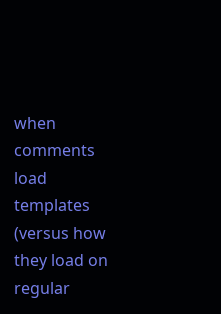when comments load templates (versus how they load on regular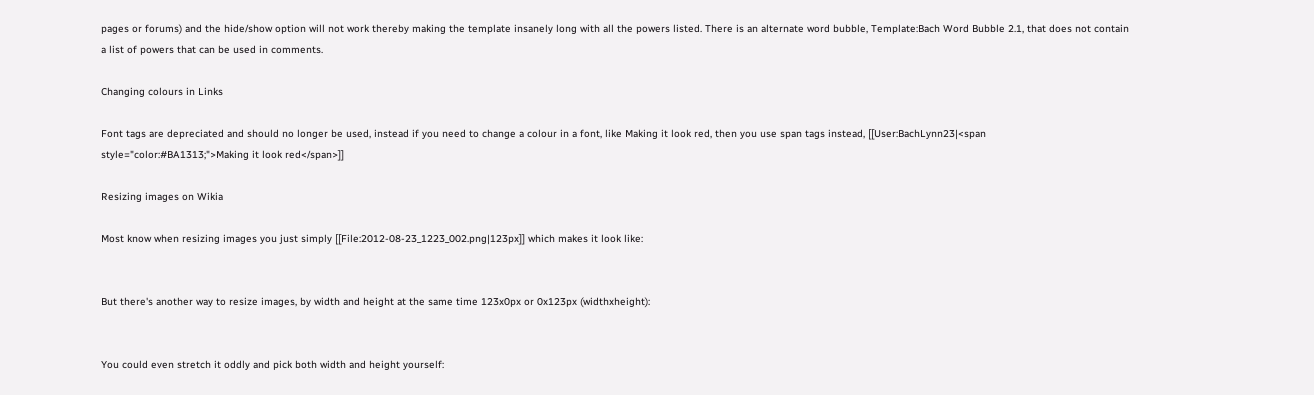pages or forums) and the hide/show option will not work thereby making the template insanely long with all the powers listed. There is an alternate word bubble, Template:Bach Word Bubble 2.1, that does not contain a list of powers that can be used in comments.

Changing colours in Links

Font tags are depreciated and should no longer be used, instead if you need to change a colour in a font, like Making it look red, then you use span tags instead, [[User:BachLynn23|<span style="color:#BA1313;">Making it look red</span>]]

Resizing images on Wikia

Most know when resizing images you just simply [[File:2012-08-23_1223_002.png|123px]] which makes it look like:


But there's another way to resize images, by width and height at the same time 123x0px or 0x123px (widthxheight):


You could even stretch it oddly and pick both width and height yourself: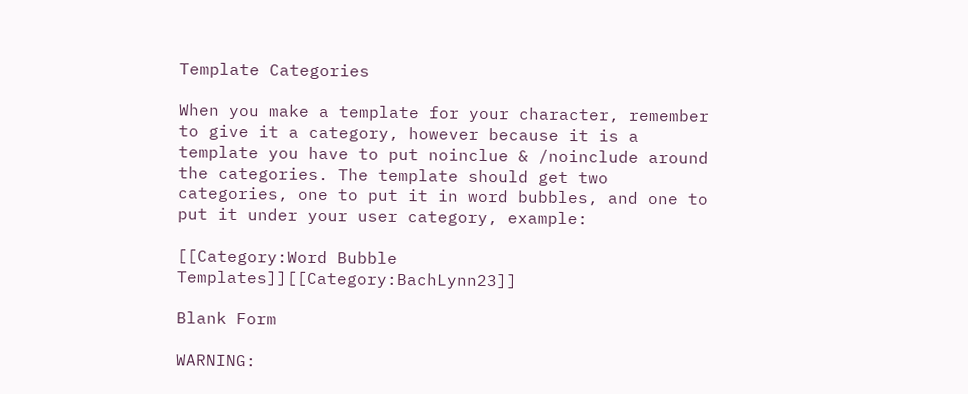Template Categories

When you make a template for your character, remember to give it a category, however because it is a template you have to put noinclue & /noinclude around the categories. The template should get two categories, one to put it in word bubbles, and one to put it under your user category, example:

[[Category:Word Bubble Templates]][[Category:BachLynn23]]

Blank Form

WARNING: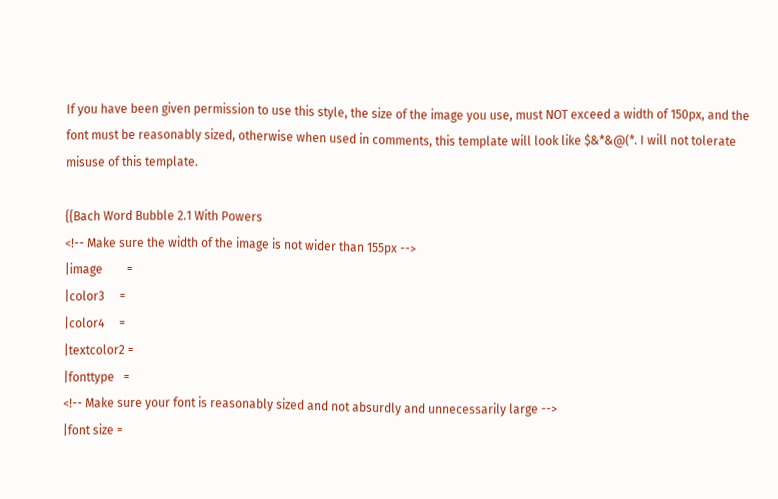If you have been given permission to use this style, the size of the image you use, must NOT exceed a width of 150px, and the font must be reasonably sized, otherwise when used in comments, this template will look like $&*&@(*. I will not tolerate misuse of this template.

{{Bach Word Bubble 2.1 With Powers
<!-- Make sure the width of the image is not wider than 155px -->
|image        =
|color3     =
|color4     =
|textcolor2 =
|fonttype   =
<!-- Make sure your font is reasonably sized and not absurdly and unnecessarily large -->
|font size =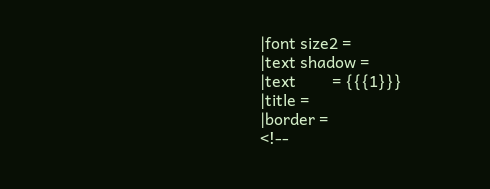|font size2 =
|text shadow =
|text         = {{{1}}}
|title =
|border =
<!--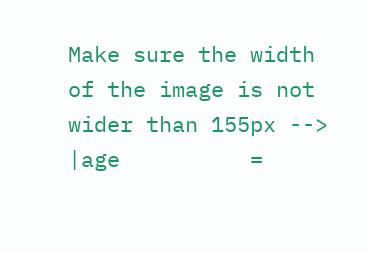Make sure the width of the image is not wider than 155px -->
|age          =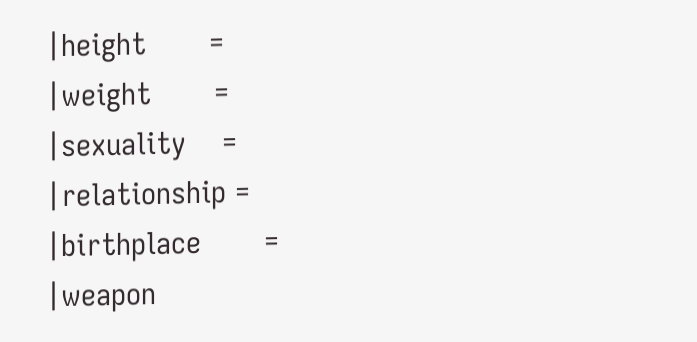|height       =
|weight       =
|sexuality    =
|relationship =
|birthplace       =
|weapon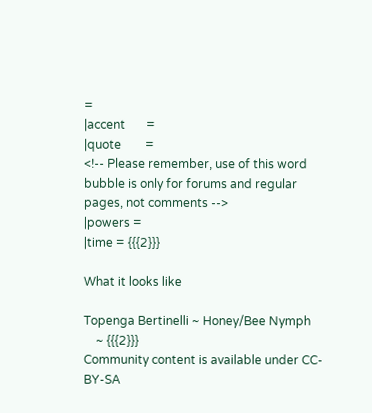=
|accent       =
|quote        =
<!-- Please remember, use of this word bubble is only for forums and regular pages, not comments -->
|powers =
|time = {{{2}}}

What it looks like

Topenga Bertinelli ~ Honey/Bee Nymph
    ~ {{{2}}}
Community content is available under CC-BY-SA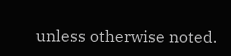unless otherwise noted.